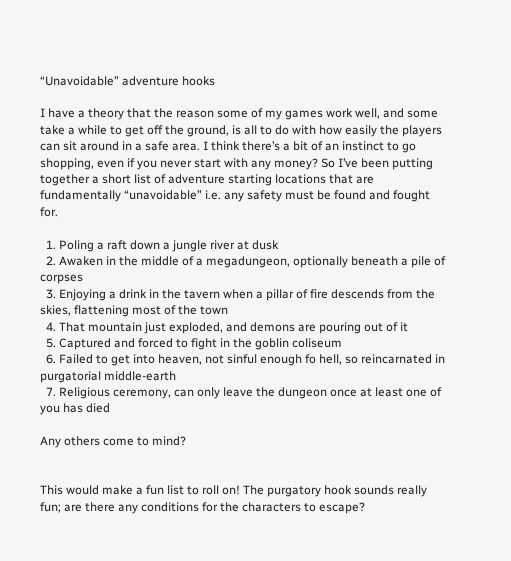“Unavoidable” adventure hooks

I have a theory that the reason some of my games work well, and some take a while to get off the ground, is all to do with how easily the players can sit around in a safe area. I think there’s a bit of an instinct to go shopping, even if you never start with any money? So I’ve been putting together a short list of adventure starting locations that are fundamentally “unavoidable” i.e. any safety must be found and fought for.

  1. Poling a raft down a jungle river at dusk
  2. Awaken in the middle of a megadungeon, optionally beneath a pile of corpses
  3. Enjoying a drink in the tavern when a pillar of fire descends from the skies, flattening most of the town
  4. That mountain just exploded, and demons are pouring out of it
  5. Captured and forced to fight in the goblin coliseum
  6. Failed to get into heaven, not sinful enough fo hell, so reincarnated in purgatorial middle-earth
  7. Religious ceremony, can only leave the dungeon once at least one of you has died

Any others come to mind?


This would make a fun list to roll on! The purgatory hook sounds really fun; are there any conditions for the characters to escape?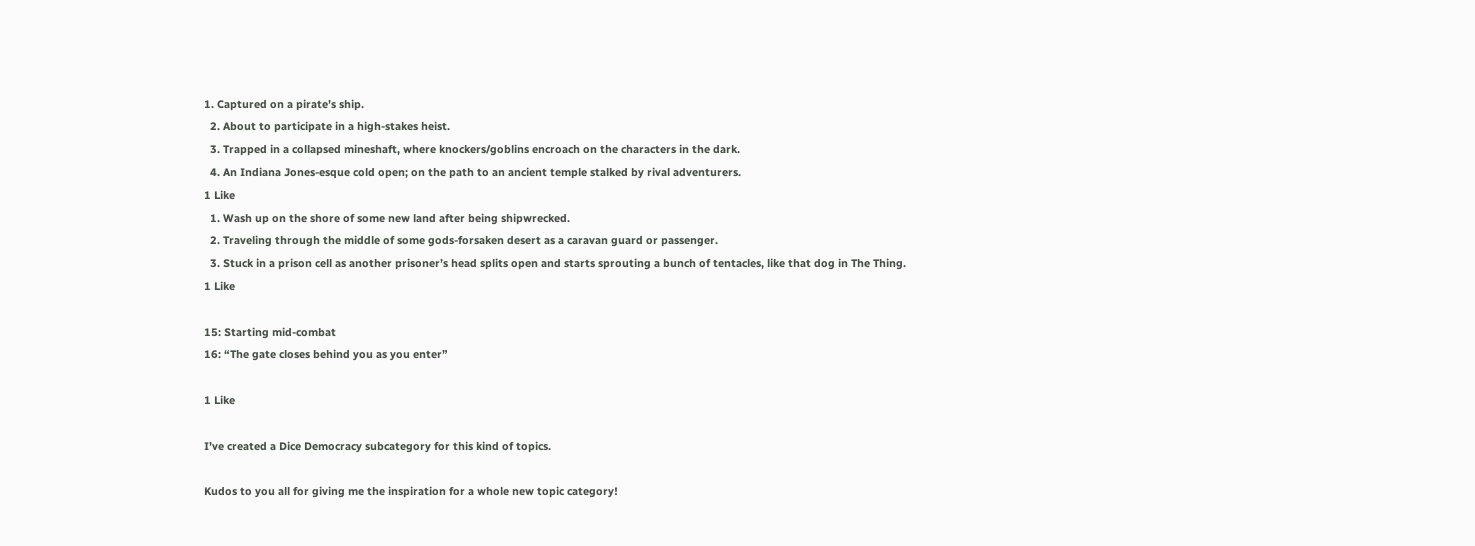1. Captured on a pirate’s ship.
  2. About to participate in a high-stakes heist.
  3. Trapped in a collapsed mineshaft, where knockers/goblins encroach on the characters in the dark.
  4. An Indiana Jones-esque cold open; on the path to an ancient temple stalked by rival adventurers.
1 Like
  1. Wash up on the shore of some new land after being shipwrecked.
  2. Traveling through the middle of some gods-forsaken desert as a caravan guard or passenger.
  3. Stuck in a prison cell as another prisoner’s head splits open and starts sprouting a bunch of tentacles, like that dog in The Thing.
1 Like

15: Starting mid-combat
16: “The gate closes behind you as you enter”

1 Like

I’ve created a Dice Democracy subcategory for this kind of topics.

Kudos to you all for giving me the inspiration for a whole new topic category!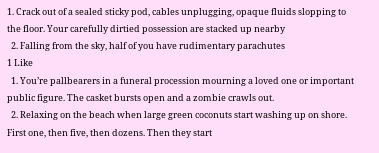1. Crack out of a sealed sticky pod, cables unplugging, opaque fluids slopping to the floor. Your carefully dirtied possession are stacked up nearby
  2. Falling from the sky, half of you have rudimentary parachutes
1 Like
  1. You’re pallbearers in a funeral procession mourning a loved one or important public figure. The casket bursts open and a zombie crawls out.
  2. Relaxing on the beach when large green coconuts start washing up on shore. First one, then five, then dozens. Then they start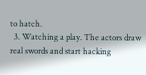to hatch.
  3. Watching a play. The actors draw real swords and start hacking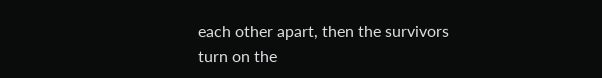each other apart, then the survivors turn on the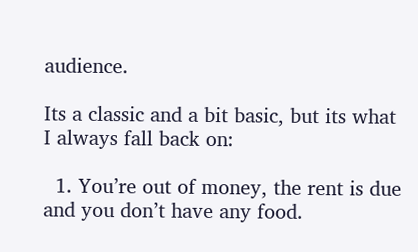audience.

Its a classic and a bit basic, but its what I always fall back on:

  1. You’re out of money, the rent is due and you don’t have any food.